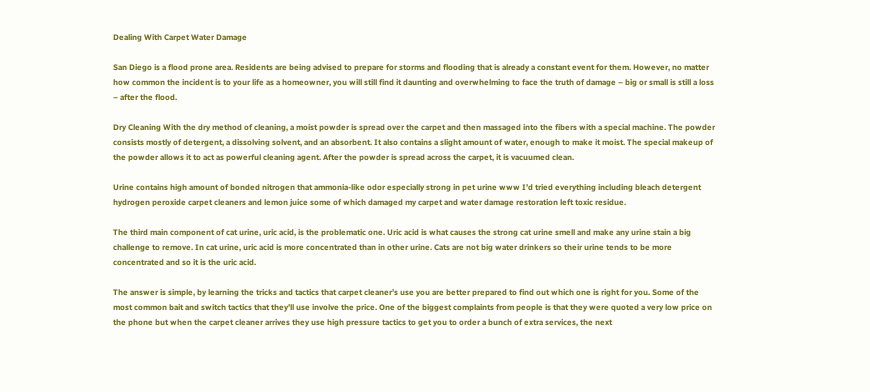Dealing With Carpet Water Damage

San Diego is a flood prone area. Residents are being advised to prepare for storms and flooding that is already a constant event for them. However, no matter how common the incident is to your life as a homeowner, you will still find it daunting and overwhelming to face the truth of damage – big or small is still a loss – after the flood.

Dry Cleaning With the dry method of cleaning, a moist powder is spread over the carpet and then massaged into the fibers with a special machine. The powder consists mostly of detergent, a dissolving solvent, and an absorbent. It also contains a slight amount of water, enough to make it moist. The special makeup of the powder allows it to act as powerful cleaning agent. After the powder is spread across the carpet, it is vacuumed clean.

Urine contains high amount of bonded nitrogen that ammonia-like odor especially strong in pet urine www I’d tried everything including bleach detergent hydrogen peroxide carpet cleaners and lemon juice some of which damaged my carpet and water damage restoration left toxic residue.

The third main component of cat urine, uric acid, is the problematic one. Uric acid is what causes the strong cat urine smell and make any urine stain a big challenge to remove. In cat urine, uric acid is more concentrated than in other urine. Cats are not big water drinkers so their urine tends to be more concentrated and so it is the uric acid.

The answer is simple, by learning the tricks and tactics that carpet cleaner’s use you are better prepared to find out which one is right for you. Some of the most common bait and switch tactics that they’ll use involve the price. One of the biggest complaints from people is that they were quoted a very low price on the phone but when the carpet cleaner arrives they use high pressure tactics to get you to order a bunch of extra services, the next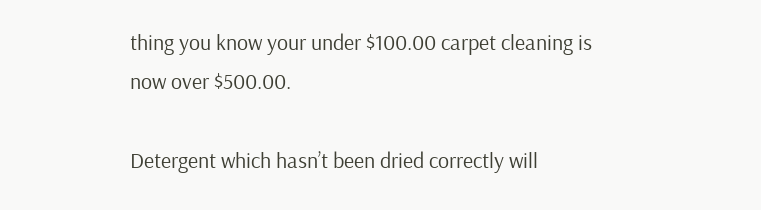thing you know your under $100.00 carpet cleaning is now over $500.00.

Detergent which hasn’t been dried correctly will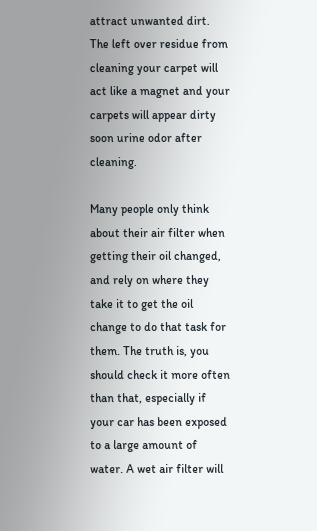attract unwanted dirt. The left over residue from cleaning your carpet will act like a magnet and your carpets will appear dirty soon urine odor after cleaning.

Many people only think about their air filter when getting their oil changed, and rely on where they take it to get the oil change to do that task for them. The truth is, you should check it more often than that, especially if your car has been exposed to a large amount of water. A wet air filter will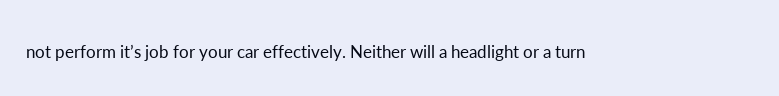not perform it’s job for your car effectively. Neither will a headlight or a turn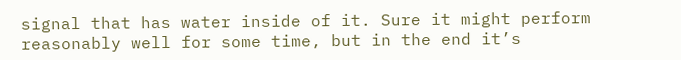signal that has water inside of it. Sure it might perform reasonably well for some time, but in the end it’s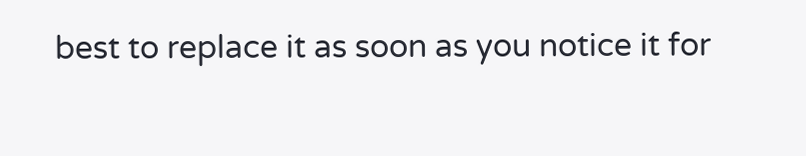best to replace it as soon as you notice it for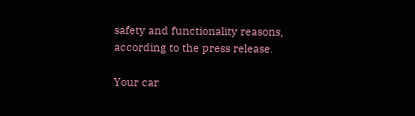safety and functionality reasons, according to the press release.

Your car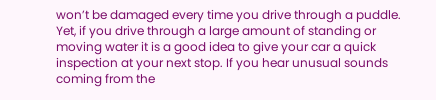won’t be damaged every time you drive through a puddle. Yet, if you drive through a large amount of standing or moving water it is a good idea to give your car a quick inspection at your next stop. If you hear unusual sounds coming from the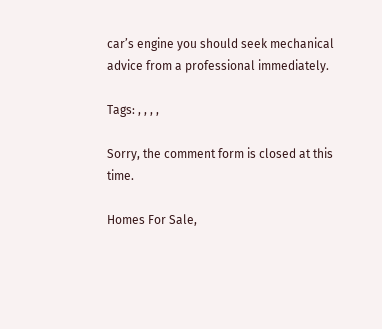car’s engine you should seek mechanical advice from a professional immediately.

Tags: , , , ,

Sorry, the comment form is closed at this time.

Homes For Sale,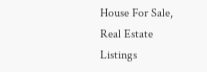House For Sale, Real Estate Listings